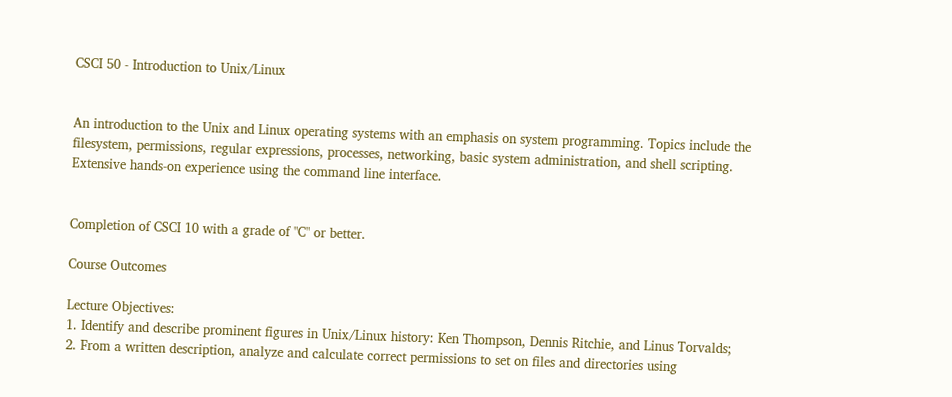CSCI 50 - Introduction to Unix/Linux


An introduction to the Unix and Linux operating systems with an emphasis on system programming. Topics include the filesystem, permissions, regular expressions, processes, networking, basic system administration, and shell scripting. Extensive hands-on experience using the command line interface.


Completion of CSCI 10 with a grade of "C" or better.

Course Outcomes

Lecture Objectives:
1. Identify and describe prominent figures in Unix/Linux history: Ken Thompson, Dennis Ritchie, and Linus Torvalds;
2. From a written description, analyze and calculate correct permissions to set on files and directories using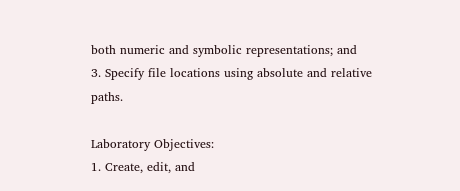both numeric and symbolic representations; and
3. Specify file locations using absolute and relative paths.

Laboratory Objectives:
1. Create, edit, and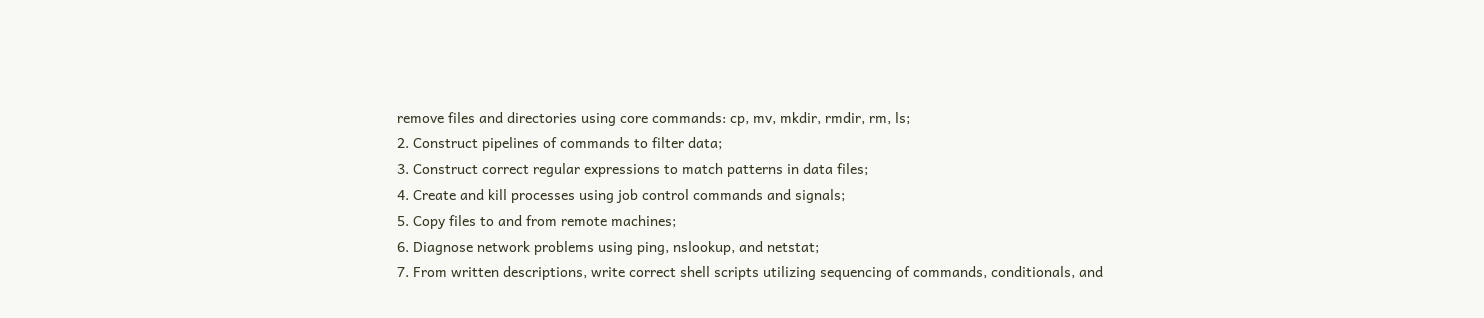remove files and directories using core commands: cp, mv, mkdir, rmdir, rm, ls;
2. Construct pipelines of commands to filter data;
3. Construct correct regular expressions to match patterns in data files;
4. Create and kill processes using job control commands and signals;
5. Copy files to and from remote machines;
6. Diagnose network problems using ping, nslookup, and netstat;
7. From written descriptions, write correct shell scripts utilizing sequencing of commands, conditionals, and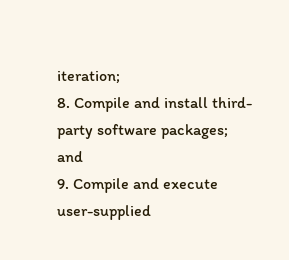iteration;
8. Compile and install third-party software packages; and
9. Compile and execute user-supplied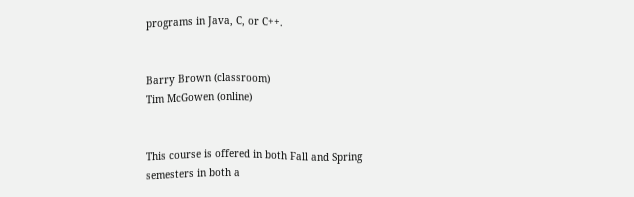programs in Java, C, or C++.


Barry Brown (classroom)
Tim McGowen (online)


This course is offered in both Fall and Spring semesters in both a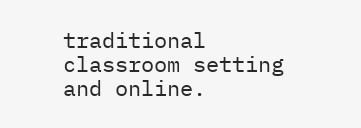traditional classroom setting and online.